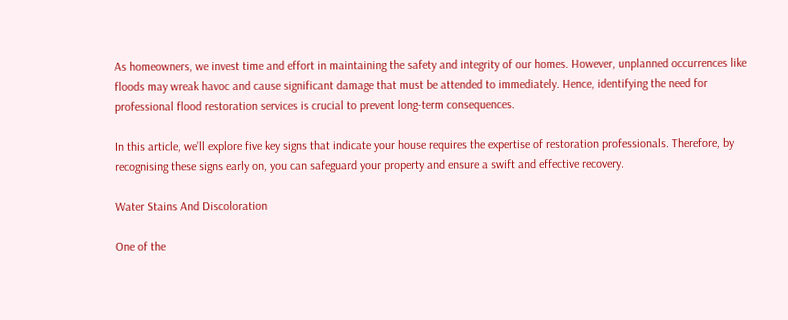As homeowners, we invest time and effort in maintaining the safety and integrity of our homes. However, unplanned occurrences like floods may wreak havoc and cause significant damage that must be attended to immediately. Hence, identifying the need for professional flood restoration services is crucial to prevent long-term consequences.

In this article, we’ll explore five key signs that indicate your house requires the expertise of restoration professionals. Therefore, by recognising these signs early on, you can safeguard your property and ensure a swift and effective recovery.

Water Stains And Discoloration

One of the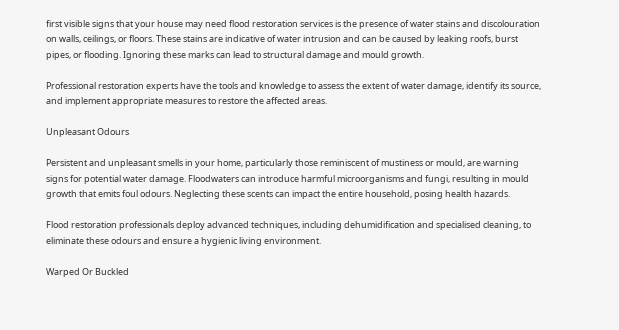first visible signs that your house may need flood restoration services is the presence of water stains and discolouration on walls, ceilings, or floors. These stains are indicative of water intrusion and can be caused by leaking roofs, burst pipes, or flooding. Ignoring these marks can lead to structural damage and mould growth.

Professional restoration experts have the tools and knowledge to assess the extent of water damage, identify its source, and implement appropriate measures to restore the affected areas.

Unpleasant Odours

Persistent and unpleasant smells in your home, particularly those reminiscent of mustiness or mould, are warning signs for potential water damage. Floodwaters can introduce harmful microorganisms and fungi, resulting in mould growth that emits foul odours. Neglecting these scents can impact the entire household, posing health hazards.

Flood restoration professionals deploy advanced techniques, including dehumidification and specialised cleaning, to eliminate these odours and ensure a hygienic living environment.

Warped Or Buckled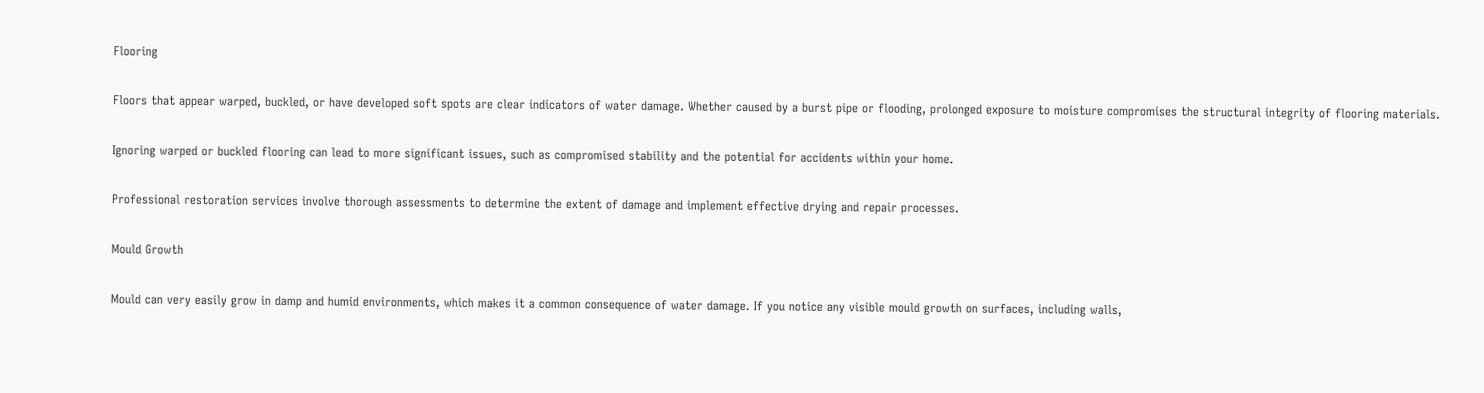Flooring

Floors that appear warped, buckled, or have developed soft spots are clear indicators of water damage. Whether caused by a burst pipe or flooding, prolonged exposure to moisture compromises the structural integrity of flooring materials.

Ignoring warped or buckled flooring can lead to more significant issues, such as compromised stability and the potential for accidents within your home.

Professional restoration services involve thorough assessments to determine the extent of damage and implement effective drying and repair processes.

Mould Growth

Mould can very easily grow in damp and humid environments, which makes it a common consequence of water damage. If you notice any visible mould growth on surfaces, including walls,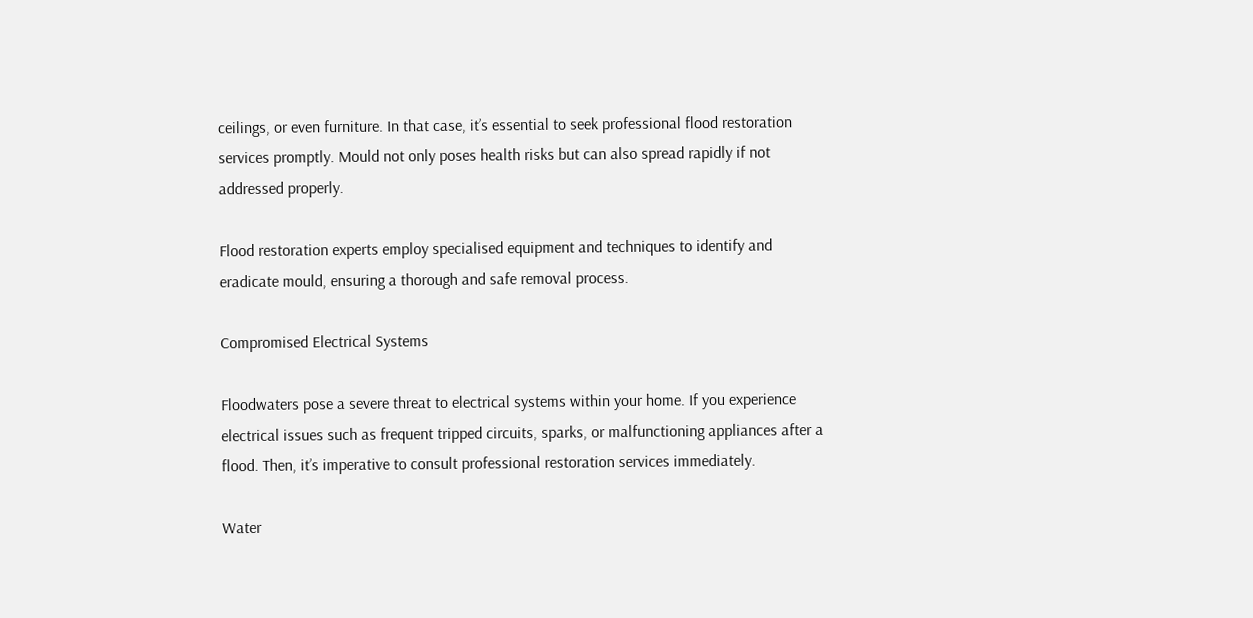ceilings, or even furniture. In that case, it’s essential to seek professional flood restoration services promptly. Mould not only poses health risks but can also spread rapidly if not addressed properly.

Flood restoration experts employ specialised equipment and techniques to identify and eradicate mould, ensuring a thorough and safe removal process.

Compromised Electrical Systems

Floodwaters pose a severe threat to electrical systems within your home. If you experience electrical issues such as frequent tripped circuits, sparks, or malfunctioning appliances after a flood. Then, it’s imperative to consult professional restoration services immediately.

Water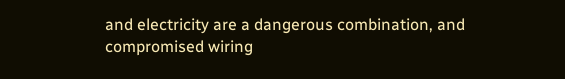and electricity are a dangerous combination, and compromised wiring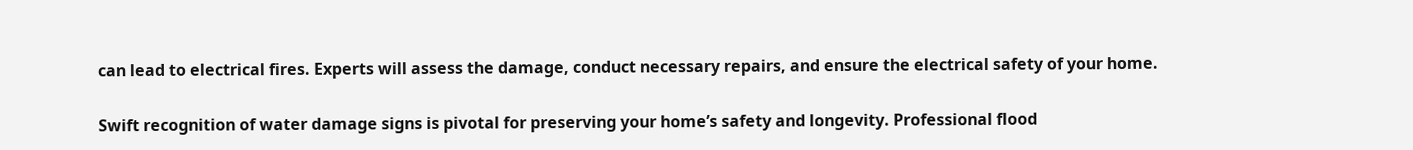can lead to electrical fires. Experts will assess the damage, conduct necessary repairs, and ensure the electrical safety of your home.

Swift recognition of water damage signs is pivotal for preserving your home’s safety and longevity. Professional flood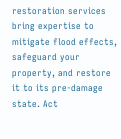restoration services bring expertise to mitigate flood effects, safeguard your property, and restore it to its pre-damage state. Act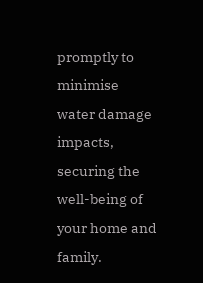promptly to minimise water damage impacts, securing the well-being of your home and family.